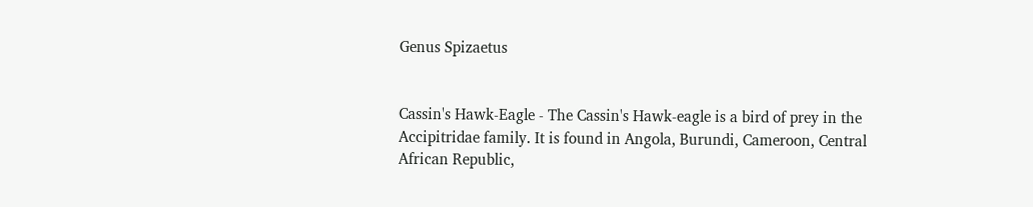Genus Spizaetus


Cassin's Hawk-Eagle - The Cassin's Hawk-eagle is a bird of prey in the Accipitridae family. It is found in Angola, Burundi, Cameroon, Central African Republic,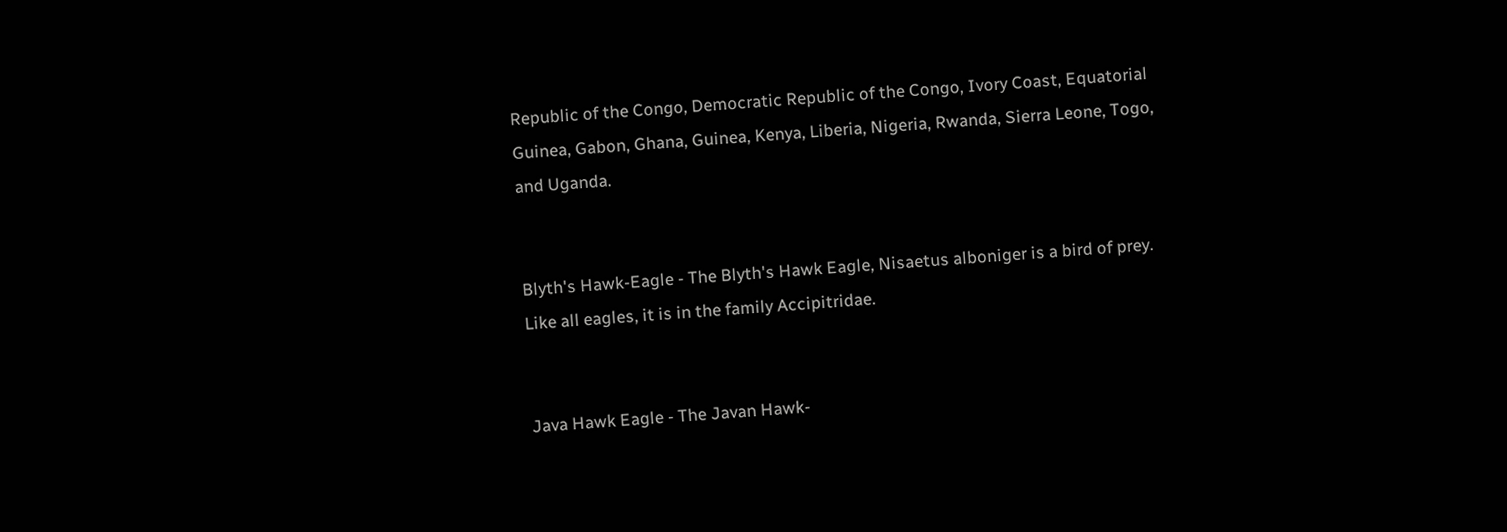Republic of the Congo, Democratic Republic of the Congo, Ivory Coast, Equatorial Guinea, Gabon, Ghana, Guinea, Kenya, Liberia, Nigeria, Rwanda, Sierra Leone, Togo, and Uganda.


Blyth's Hawk-Eagle - The Blyth's Hawk Eagle, Nisaetus alboniger is a bird of prey. Like all eagles, it is in the family Accipitridae.


Java Hawk Eagle - The Javan Hawk-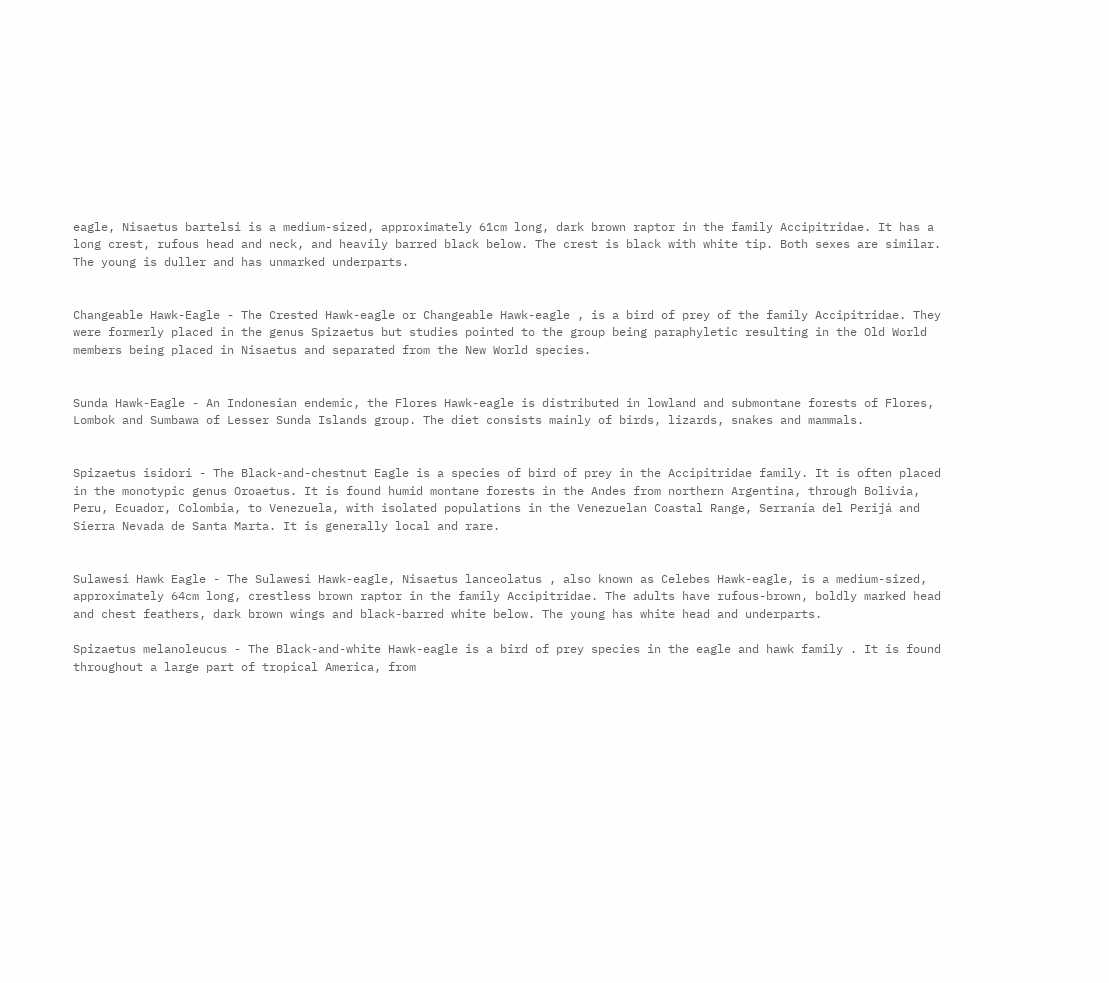eagle, Nisaetus bartelsi is a medium-sized, approximately 61cm long, dark brown raptor in the family Accipitridae. It has a long crest, rufous head and neck, and heavily barred black below. The crest is black with white tip. Both sexes are similar. The young is duller and has unmarked underparts.


Changeable Hawk-Eagle - The Crested Hawk-eagle or Changeable Hawk-eagle , is a bird of prey of the family Accipitridae. They were formerly placed in the genus Spizaetus but studies pointed to the group being paraphyletic resulting in the Old World members being placed in Nisaetus and separated from the New World species.


Sunda Hawk-Eagle - An Indonesian endemic, the Flores Hawk-eagle is distributed in lowland and submontane forests of Flores, Lombok and Sumbawa of Lesser Sunda Islands group. The diet consists mainly of birds, lizards, snakes and mammals.


Spizaetus isidori - The Black-and-chestnut Eagle is a species of bird of prey in the Accipitridae family. It is often placed in the monotypic genus Oroaetus. It is found humid montane forests in the Andes from northern Argentina, through Bolivia, Peru, Ecuador, Colombia, to Venezuela, with isolated populations in the Venezuelan Coastal Range, Serranía del Perijá and Sierra Nevada de Santa Marta. It is generally local and rare.


Sulawesi Hawk Eagle - The Sulawesi Hawk-eagle, Nisaetus lanceolatus , also known as Celebes Hawk-eagle, is a medium-sized, approximately 64cm long, crestless brown raptor in the family Accipitridae. The adults have rufous-brown, boldly marked head and chest feathers, dark brown wings and black-barred white below. The young has white head and underparts.

Spizaetus melanoleucus - The Black-and-white Hawk-eagle is a bird of prey species in the eagle and hawk family . It is found throughout a large part of tropical America, from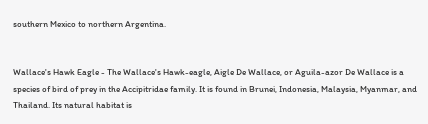southern Mexico to northern Argentina.


Wallace's Hawk Eagle - The Wallace's Hawk-eagle, Aigle De Wallace, or Aguila-azor De Wallace is a species of bird of prey in the Accipitridae family. It is found in Brunei, Indonesia, Malaysia, Myanmar, and Thailand. Its natural habitat is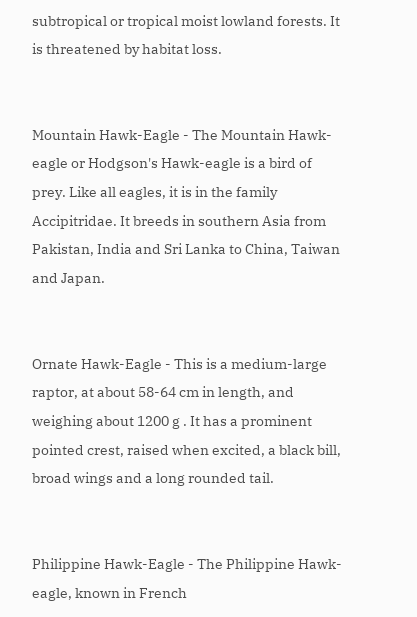subtropical or tropical moist lowland forests. It is threatened by habitat loss.


Mountain Hawk-Eagle - The Mountain Hawk-eagle or Hodgson's Hawk-eagle is a bird of prey. Like all eagles, it is in the family Accipitridae. It breeds in southern Asia from Pakistan, India and Sri Lanka to China, Taiwan and Japan.


Ornate Hawk-Eagle - This is a medium-large raptor, at about 58-64 cm in length, and weighing about 1200 g . It has a prominent pointed crest, raised when excited, a black bill, broad wings and a long rounded tail.


Philippine Hawk-Eagle - The Philippine Hawk-eagle, known in French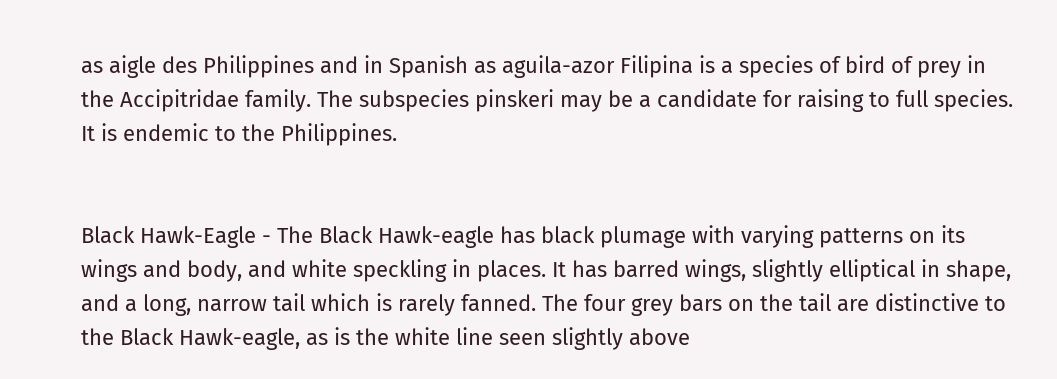as aigle des Philippines and in Spanish as aguila-azor Filipina is a species of bird of prey in the Accipitridae family. The subspecies pinskeri may be a candidate for raising to full species. It is endemic to the Philippines.


Black Hawk-Eagle - The Black Hawk-eagle has black plumage with varying patterns on its wings and body, and white speckling in places. It has barred wings, slightly elliptical in shape, and a long, narrow tail which is rarely fanned. The four grey bars on the tail are distinctive to the Black Hawk-eagle, as is the white line seen slightly above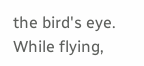the bird's eye. While flying,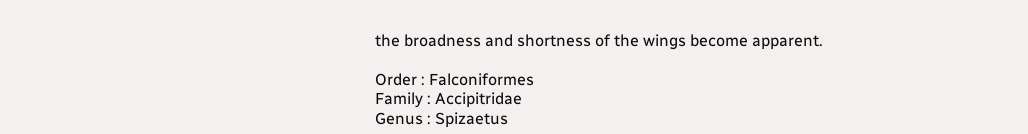the broadness and shortness of the wings become apparent.

Order : Falconiformes
Family : Accipitridae
Genus : Spizaetus